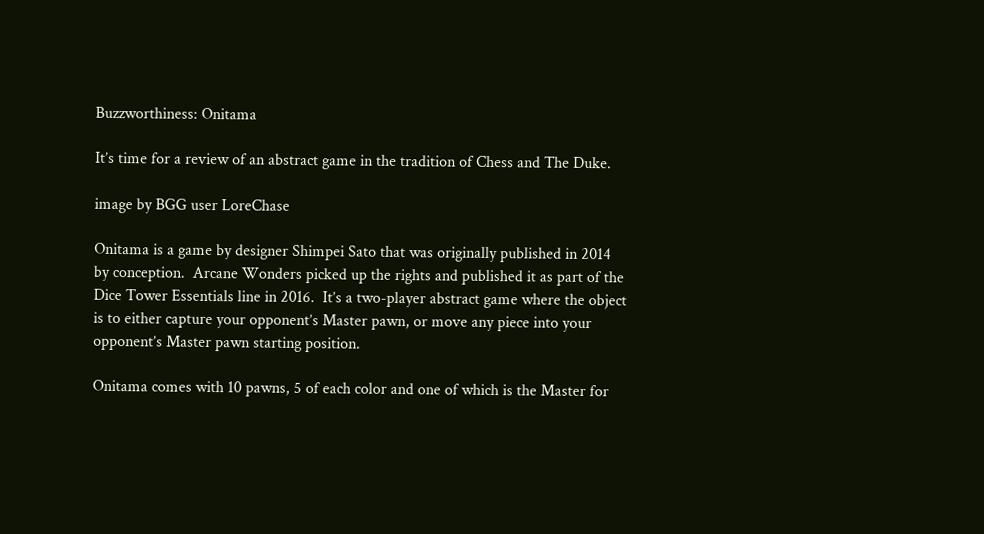Buzzworthiness: Onitama

It’s time for a review of an abstract game in the tradition of Chess and The Duke.

image by BGG user LoreChase

Onitama is a game by designer Shimpei Sato that was originally published in 2014 by conception.  Arcane Wonders picked up the rights and published it as part of the Dice Tower Essentials line in 2016.  It’s a two-player abstract game where the object is to either capture your opponent’s Master pawn, or move any piece into your opponent’s Master pawn starting position.

Onitama comes with 10 pawns, 5 of each color and one of which is the Master for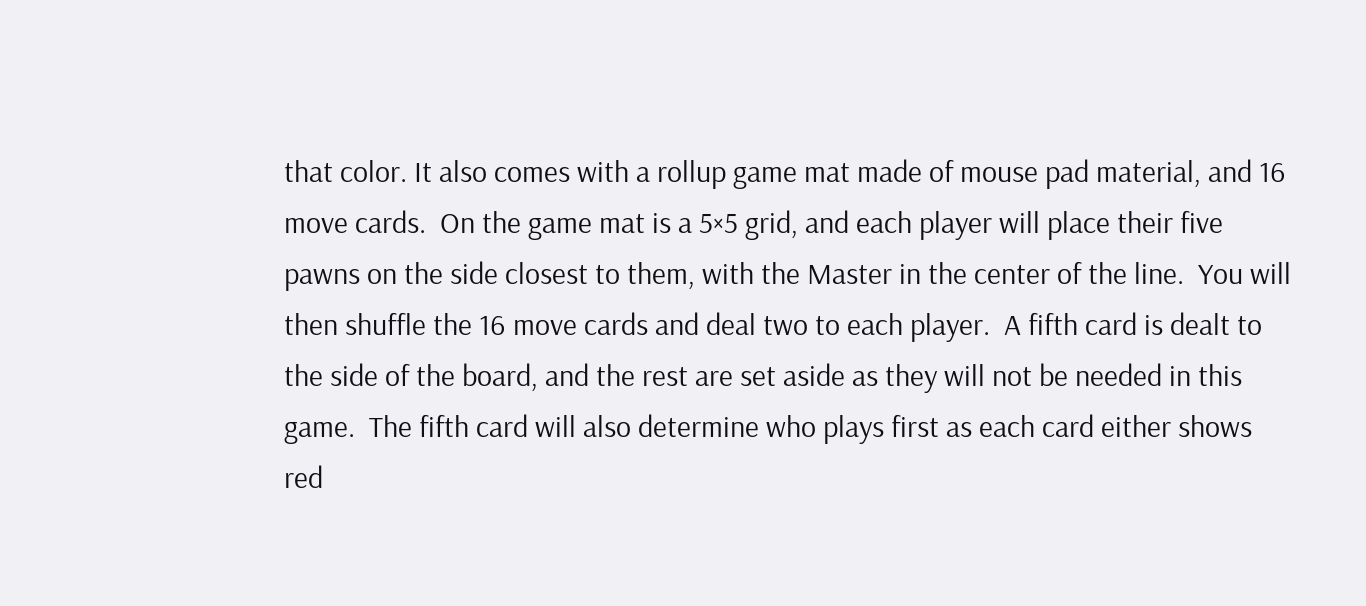that color. It also comes with a rollup game mat made of mouse pad material, and 16 move cards.  On the game mat is a 5×5 grid, and each player will place their five pawns on the side closest to them, with the Master in the center of the line.  You will then shuffle the 16 move cards and deal two to each player.  A fifth card is dealt to the side of the board, and the rest are set aside as they will not be needed in this game.  The fifth card will also determine who plays first as each card either shows red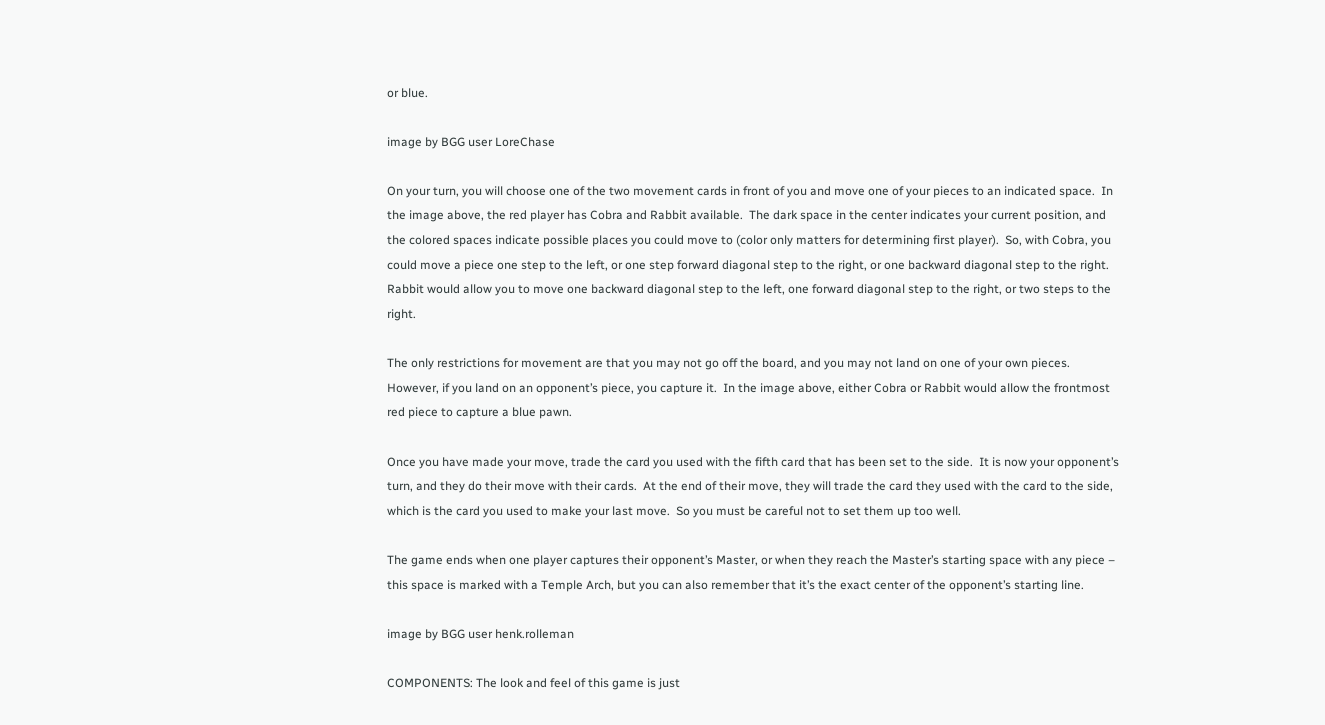or blue.

image by BGG user LoreChase

On your turn, you will choose one of the two movement cards in front of you and move one of your pieces to an indicated space.  In the image above, the red player has Cobra and Rabbit available.  The dark space in the center indicates your current position, and the colored spaces indicate possible places you could move to (color only matters for determining first player).  So, with Cobra, you could move a piece one step to the left, or one step forward diagonal step to the right, or one backward diagonal step to the right.  Rabbit would allow you to move one backward diagonal step to the left, one forward diagonal step to the right, or two steps to the right.

The only restrictions for movement are that you may not go off the board, and you may not land on one of your own pieces.  However, if you land on an opponent’s piece, you capture it.  In the image above, either Cobra or Rabbit would allow the frontmost red piece to capture a blue pawn.

Once you have made your move, trade the card you used with the fifth card that has been set to the side.  It is now your opponent’s turn, and they do their move with their cards.  At the end of their move, they will trade the card they used with the card to the side, which is the card you used to make your last move.  So you must be careful not to set them up too well.

The game ends when one player captures their opponent’s Master, or when they reach the Master’s starting space with any piece – this space is marked with a Temple Arch, but you can also remember that it’s the exact center of the opponent’s starting line.

image by BGG user henk.rolleman

COMPONENTS: The look and feel of this game is just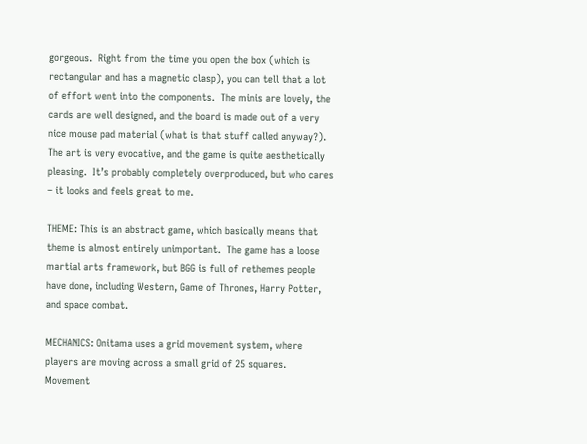gorgeous.  Right from the time you open the box (which is rectangular and has a magnetic clasp), you can tell that a lot of effort went into the components.  The minis are lovely, the cards are well designed, and the board is made out of a very nice mouse pad material (what is that stuff called anyway?).  The art is very evocative, and the game is quite aesthetically pleasing.  It’s probably completely overproduced, but who cares – it looks and feels great to me.

THEME: This is an abstract game, which basically means that theme is almost entirely unimportant.  The game has a loose martial arts framework, but BGG is full of rethemes people have done, including Western, Game of Thrones, Harry Potter, and space combat.

MECHANICS: Onitama uses a grid movement system, where players are moving across a small grid of 25 squares.  Movement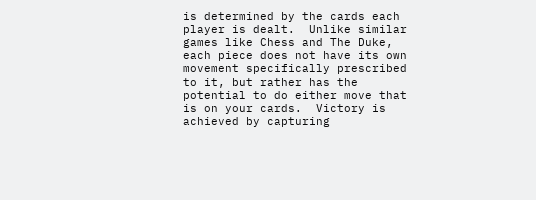is determined by the cards each player is dealt.  Unlike similar games like Chess and The Duke, each piece does not have its own movement specifically prescribed to it, but rather has the potential to do either move that is on your cards.  Victory is achieved by capturing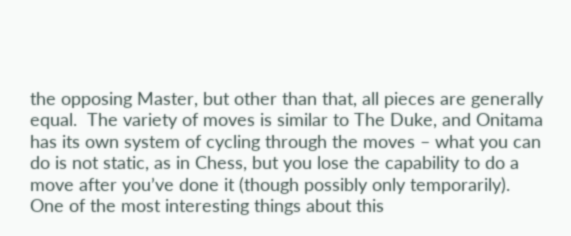the opposing Master, but other than that, all pieces are generally equal.  The variety of moves is similar to The Duke, and Onitama has its own system of cycling through the moves – what you can do is not static, as in Chess, but you lose the capability to do a move after you’ve done it (though possibly only temporarily).  One of the most interesting things about this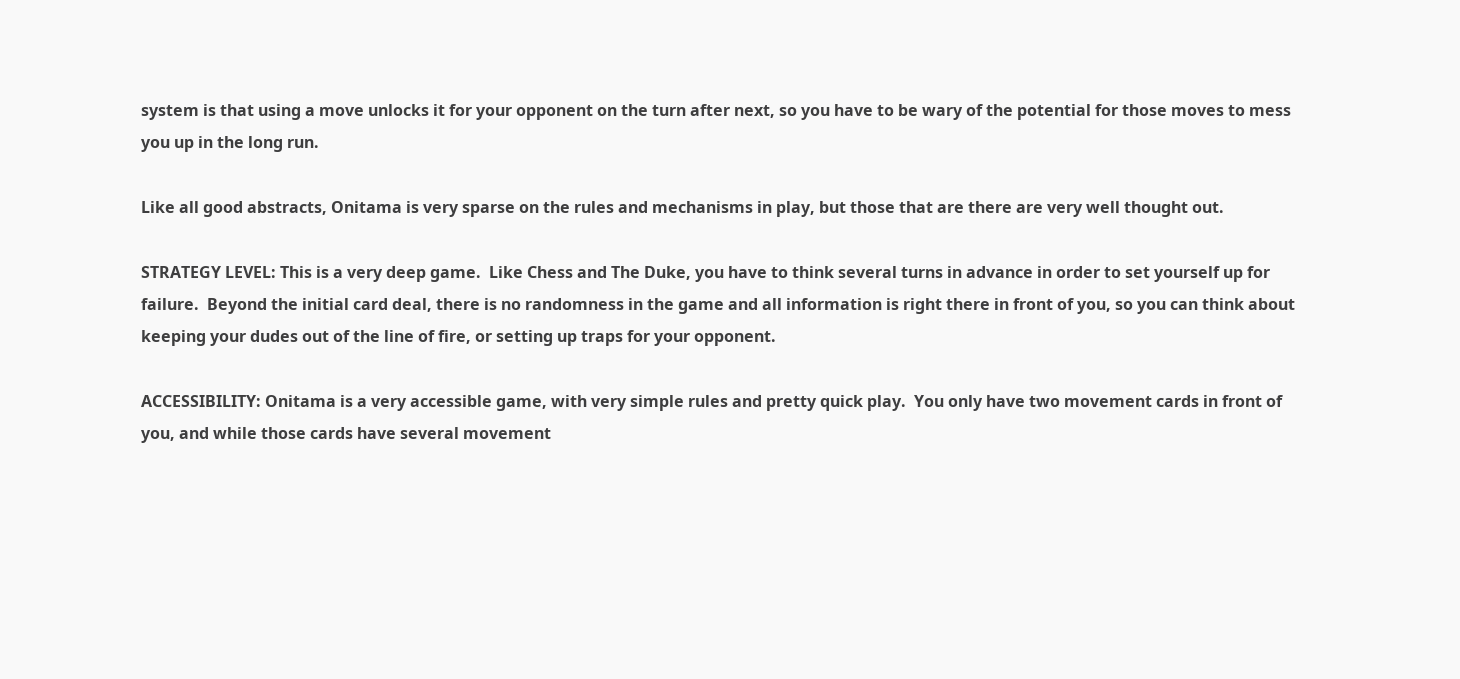system is that using a move unlocks it for your opponent on the turn after next, so you have to be wary of the potential for those moves to mess you up in the long run.

Like all good abstracts, Onitama is very sparse on the rules and mechanisms in play, but those that are there are very well thought out.

STRATEGY LEVEL: This is a very deep game.  Like Chess and The Duke, you have to think several turns in advance in order to set yourself up for failure.  Beyond the initial card deal, there is no randomness in the game and all information is right there in front of you, so you can think about keeping your dudes out of the line of fire, or setting up traps for your opponent.

ACCESSIBILITY: Onitama is a very accessible game, with very simple rules and pretty quick play.  You only have two movement cards in front of you, and while those cards have several movement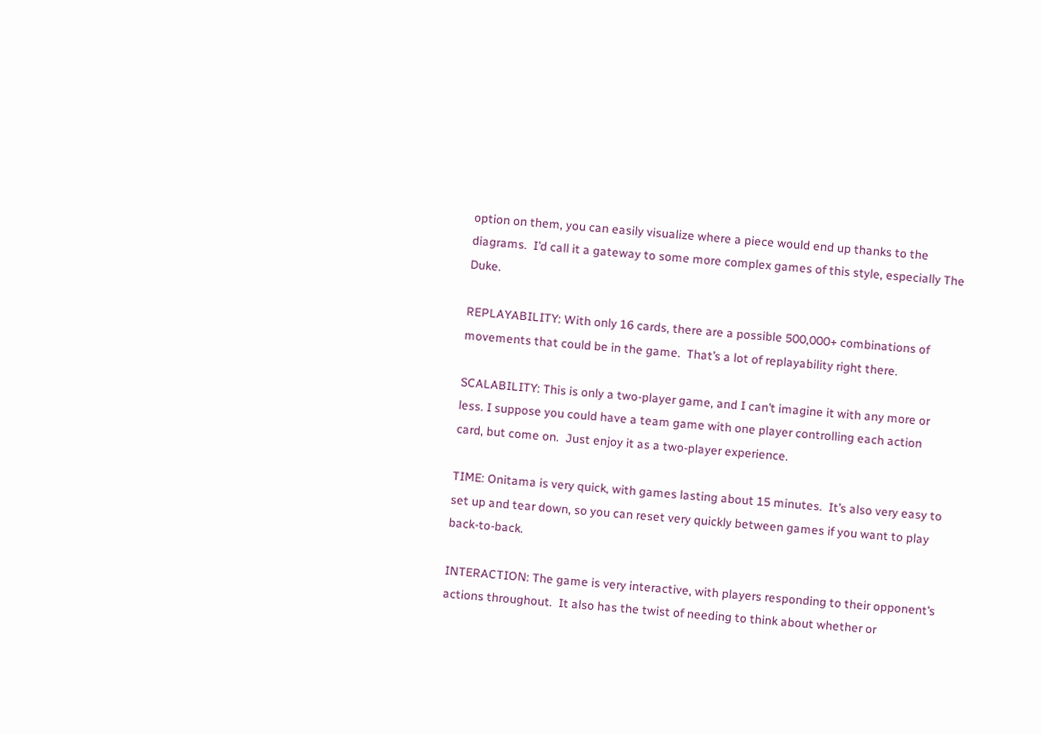option on them, you can easily visualize where a piece would end up thanks to the diagrams.  I’d call it a gateway to some more complex games of this style, especially The Duke.

REPLAYABILITY: With only 16 cards, there are a possible 500,000+ combinations of movements that could be in the game.  That’s a lot of replayability right there.

SCALABILITY: This is only a two-player game, and I can’t imagine it with any more or less. I suppose you could have a team game with one player controlling each action card, but come on.  Just enjoy it as a two-player experience.

TIME: Onitama is very quick, with games lasting about 15 minutes.  It’s also very easy to set up and tear down, so you can reset very quickly between games if you want to play back-to-back.

INTERACTION: The game is very interactive, with players responding to their opponent’s actions throughout.  It also has the twist of needing to think about whether or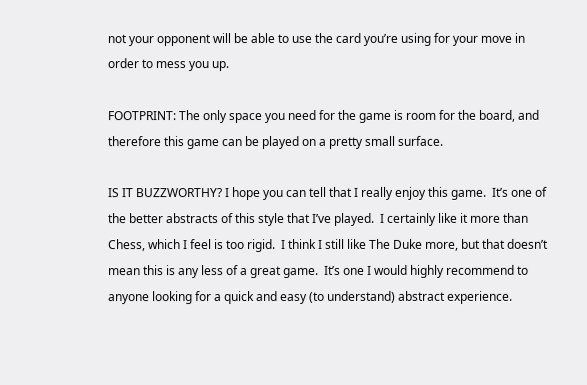not your opponent will be able to use the card you’re using for your move in order to mess you up.

FOOTPRINT: The only space you need for the game is room for the board, and therefore this game can be played on a pretty small surface.

IS IT BUZZWORTHY? I hope you can tell that I really enjoy this game.  It’s one of the better abstracts of this style that I’ve played.  I certainly like it more than Chess, which I feel is too rigid.  I think I still like The Duke more, but that doesn’t mean this is any less of a great game.  It’s one I would highly recommend to anyone looking for a quick and easy (to understand) abstract experience.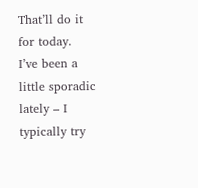That’ll do it for today.  I’ve been a little sporadic lately – I typically try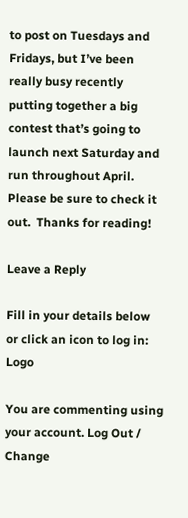to post on Tuesdays and Fridays, but I’ve been really busy recently putting together a big contest that’s going to launch next Saturday and run throughout April.  Please be sure to check it out.  Thanks for reading!

Leave a Reply

Fill in your details below or click an icon to log in: Logo

You are commenting using your account. Log Out /  Change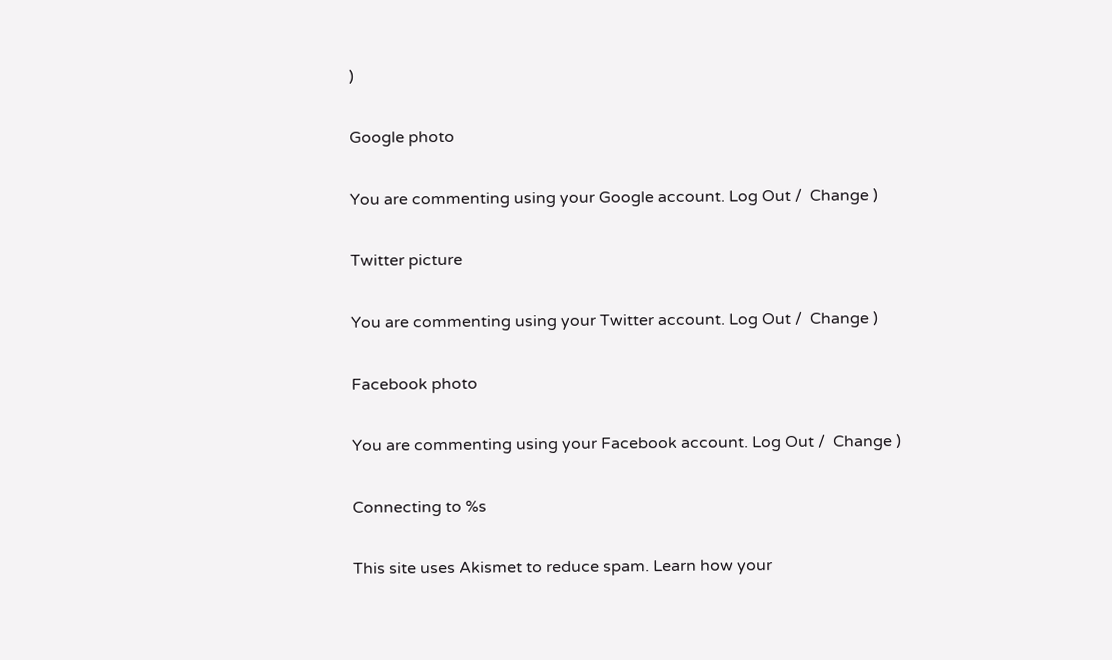)

Google photo

You are commenting using your Google account. Log Out /  Change )

Twitter picture

You are commenting using your Twitter account. Log Out /  Change )

Facebook photo

You are commenting using your Facebook account. Log Out /  Change )

Connecting to %s

This site uses Akismet to reduce spam. Learn how your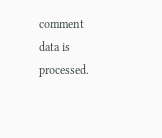comment data is processed.